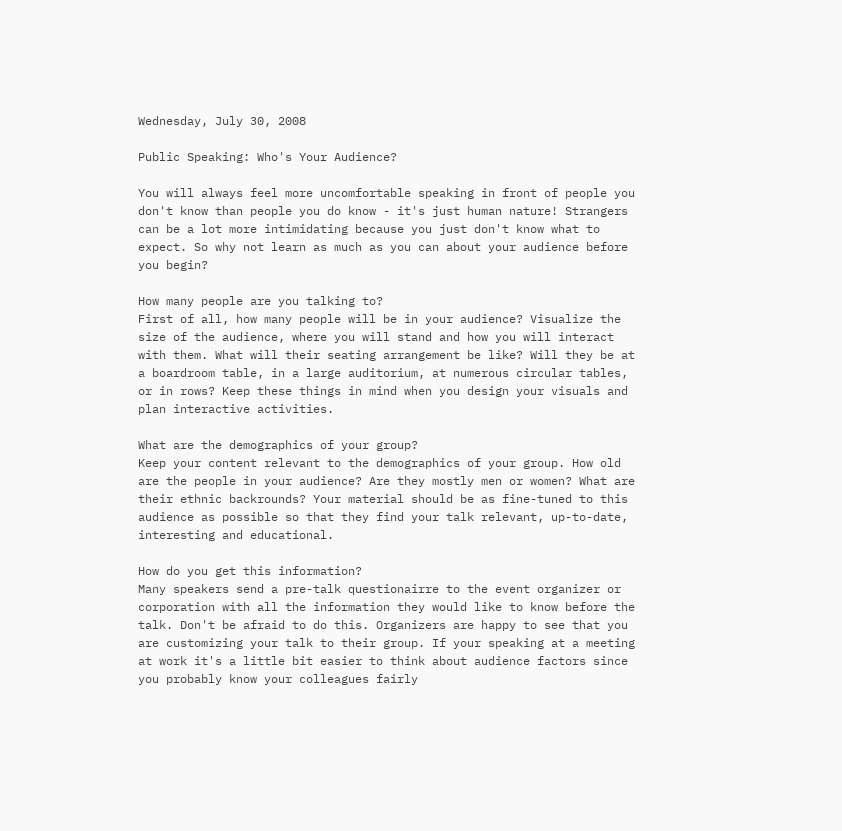Wednesday, July 30, 2008

Public Speaking: Who's Your Audience?

You will always feel more uncomfortable speaking in front of people you don't know than people you do know - it's just human nature! Strangers can be a lot more intimidating because you just don't know what to expect. So why not learn as much as you can about your audience before you begin?

How many people are you talking to?
First of all, how many people will be in your audience? Visualize the size of the audience, where you will stand and how you will interact with them. What will their seating arrangement be like? Will they be at a boardroom table, in a large auditorium, at numerous circular tables, or in rows? Keep these things in mind when you design your visuals and plan interactive activities.

What are the demographics of your group?
Keep your content relevant to the demographics of your group. How old are the people in your audience? Are they mostly men or women? What are their ethnic backrounds? Your material should be as fine-tuned to this audience as possible so that they find your talk relevant, up-to-date, interesting and educational.

How do you get this information?
Many speakers send a pre-talk questionairre to the event organizer or corporation with all the information they would like to know before the talk. Don't be afraid to do this. Organizers are happy to see that you are customizing your talk to their group. If your speaking at a meeting at work it's a little bit easier to think about audience factors since you probably know your colleagues fairly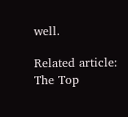well.

Related article: The Top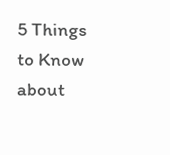5 Things to Know about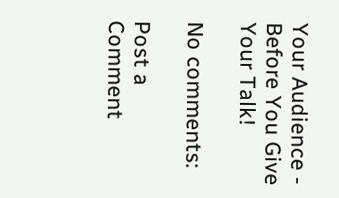Your Audience - Before You Give Your Talk!

No comments:

Post a Comment